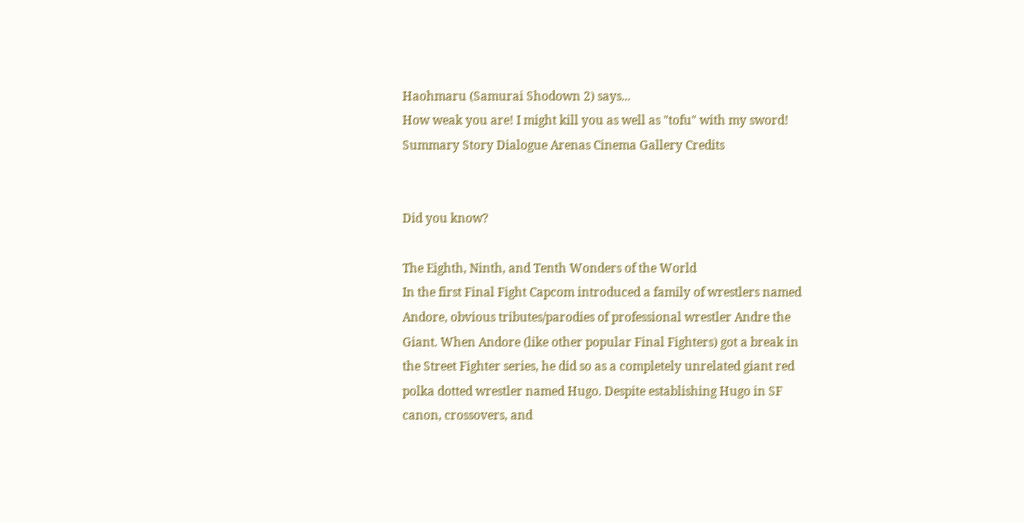Haohmaru (Samurai Shodown 2) says...
How weak you are! I might kill you as well as "tofu" with my sword!
Summary Story Dialogue Arenas Cinema Gallery Credits


Did you know?

The Eighth, Ninth, and Tenth Wonders of the World
In the first Final Fight Capcom introduced a family of wrestlers named Andore, obvious tributes/parodies of professional wrestler Andre the Giant. When Andore (like other popular Final Fighters) got a break in the Street Fighter series, he did so as a completely unrelated giant red polka dotted wrestler named Hugo. Despite establishing Hugo in SF canon, crossovers, and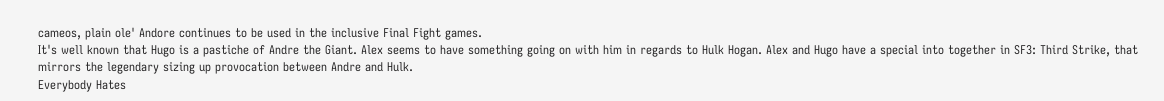cameos, plain ole' Andore continues to be used in the inclusive Final Fight games.
It's well known that Hugo is a pastiche of Andre the Giant. Alex seems to have something going on with him in regards to Hulk Hogan. Alex and Hugo have a special into together in SF3: Third Strike, that mirrors the legendary sizing up provocation between Andre and Hulk.
Everybody Hates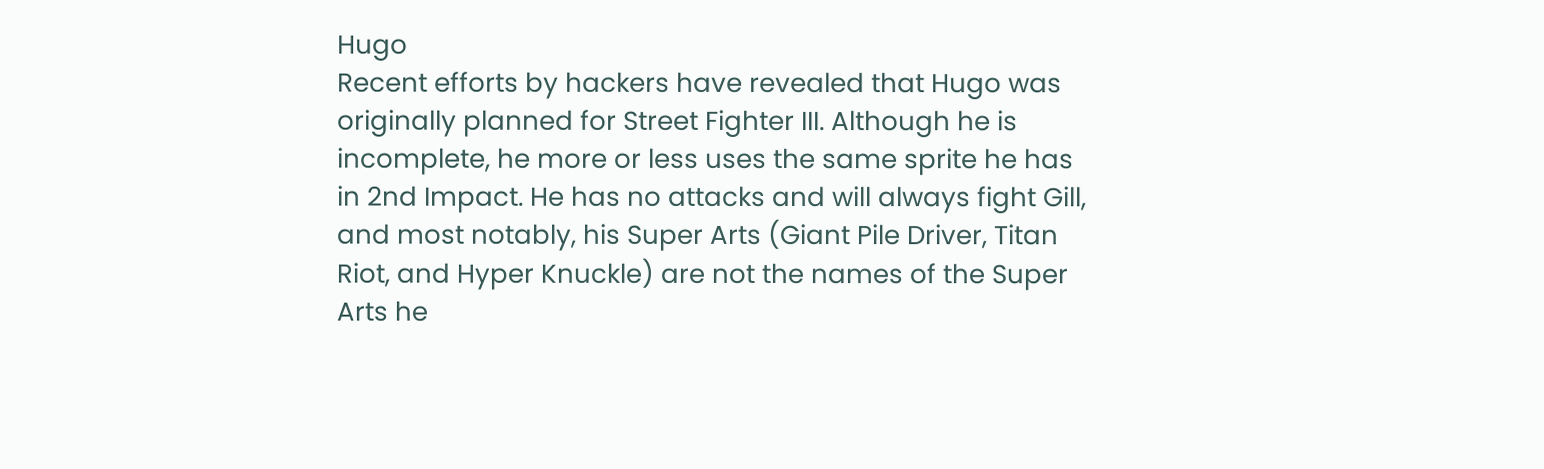Hugo
Recent efforts by hackers have revealed that Hugo was originally planned for Street Fighter III. Although he is incomplete, he more or less uses the same sprite he has in 2nd Impact. He has no attacks and will always fight Gill, and most notably, his Super Arts (Giant Pile Driver, Titan Riot, and Hyper Knuckle) are not the names of the Super Arts he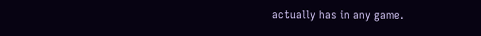actually has in any game.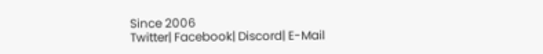Since 2006
Twitter| Facebook| Discord| E-Mail